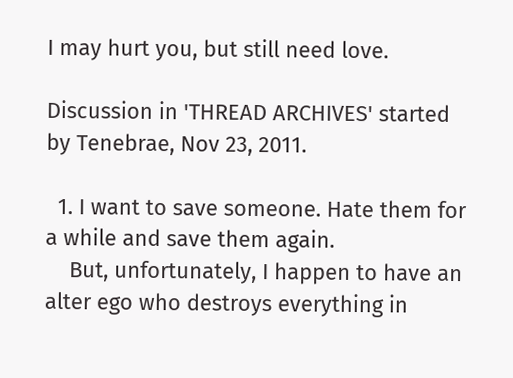I may hurt you, but still need love.

Discussion in 'THREAD ARCHIVES' started by Tenebrae, Nov 23, 2011.

  1. I want to save someone. Hate them for a while and save them again.
    But, unfortunately, I happen to have an alter ego who destroys everything in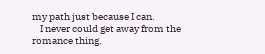my path just because I can.
    I never could get away from the romance thing.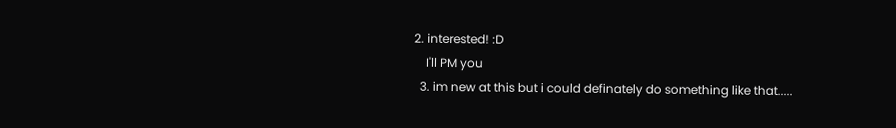2. interested! :D
    I'll PM you
  3. im new at this but i could definately do something like that.....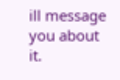ill message you about it.